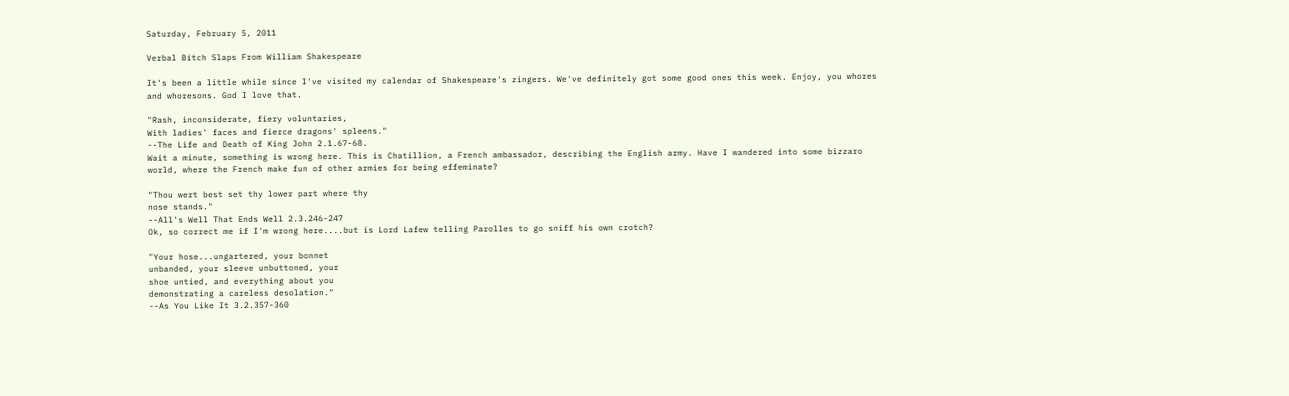Saturday, February 5, 2011

Verbal Bitch Slaps From William Shakespeare

It's been a little while since I've visited my calendar of Shakespeare's zingers. We've definitely got some good ones this week. Enjoy, you whores and whoresons. God I love that.

"Rash, inconsiderate, fiery voluntaries,
With ladies' faces and fierce dragons' spleens."
--The Life and Death of King John 2.1.67-68.
Wait a minute, something is wrong here. This is Chatillion, a French ambassador, describing the English army. Have I wandered into some bizzaro world, where the French make fun of other armies for being effeminate?

"Thou wert best set thy lower part where thy
nose stands."
--All's Well That Ends Well 2.3.246-247
Ok, so correct me if I'm wrong here....but is Lord Lafew telling Parolles to go sniff his own crotch?

"Your hose...ungartered, your bonnet
unbanded, your sleeve unbuttoned, your
shoe untied, and everything about you
demonstrating a careless desolation."
--As You Like It 3.2.357-360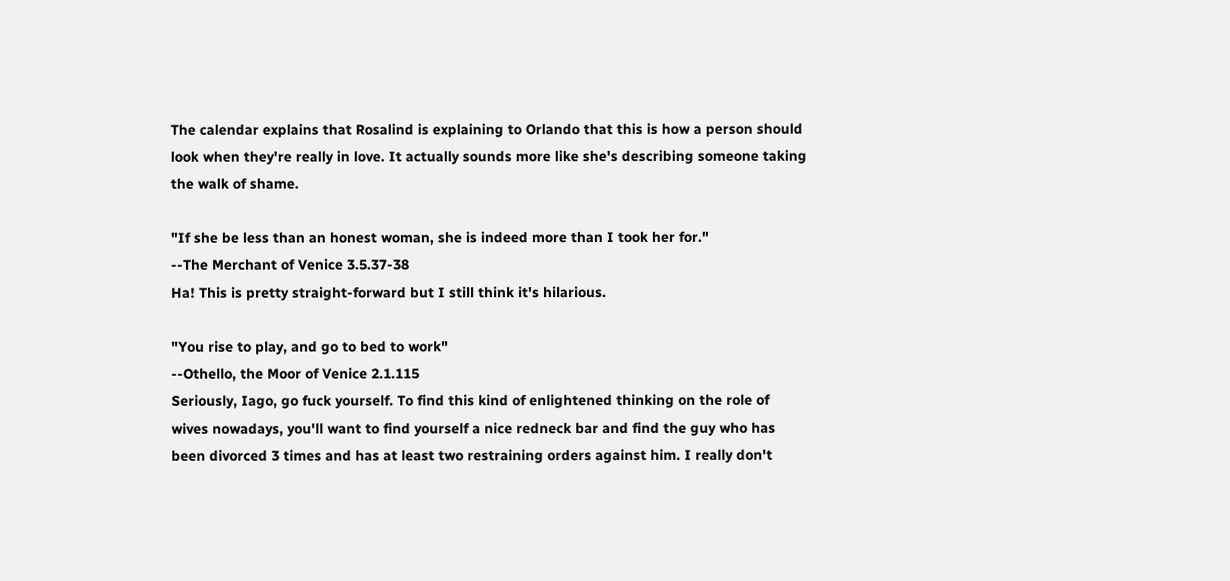The calendar explains that Rosalind is explaining to Orlando that this is how a person should look when they're really in love. It actually sounds more like she's describing someone taking the walk of shame.

"If she be less than an honest woman, she is indeed more than I took her for."
--The Merchant of Venice 3.5.37-38
Ha! This is pretty straight-forward but I still think it's hilarious.

"You rise to play, and go to bed to work"
--Othello, the Moor of Venice 2.1.115
Seriously, Iago, go fuck yourself. To find this kind of enlightened thinking on the role of wives nowadays, you'll want to find yourself a nice redneck bar and find the guy who has been divorced 3 times and has at least two restraining orders against him. I really don't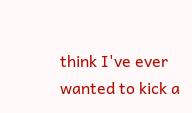think I've ever wanted to kick a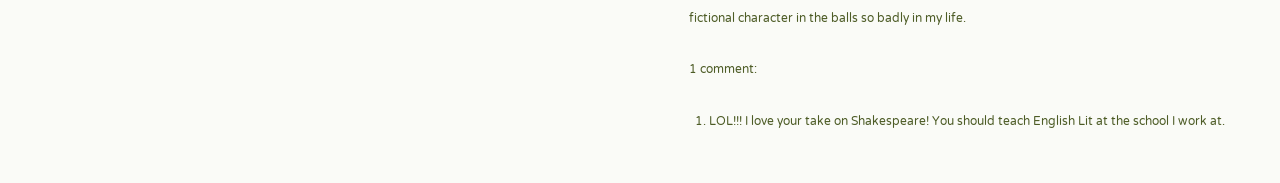fictional character in the balls so badly in my life.

1 comment:

  1. LOL!!! I love your take on Shakespeare! You should teach English Lit at the school I work at.